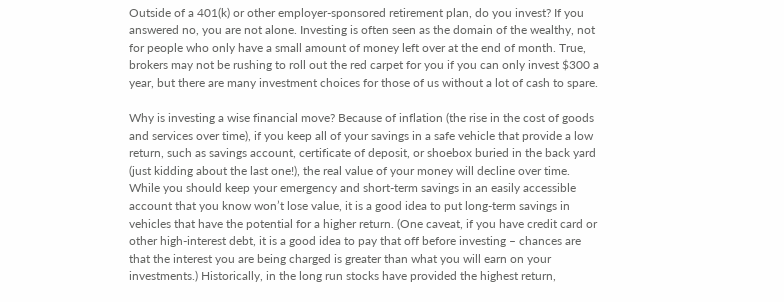Outside of a 401(k) or other employer-sponsored retirement plan, do you invest? If you answered no, you are not alone. Investing is often seen as the domain of the wealthy, not for people who only have a small amount of money left over at the end of month. True, brokers may not be rushing to roll out the red carpet for you if you can only invest $300 a year, but there are many investment choices for those of us without a lot of cash to spare.

Why is investing a wise financial move? Because of inflation (the rise in the cost of goods and services over time), if you keep all of your savings in a safe vehicle that provide a low return, such as savings account, certificate of deposit, or shoebox buried in the back yard (just kidding about the last one!), the real value of your money will decline over time. While you should keep your emergency and short-term savings in an easily accessible account that you know won’t lose value, it is a good idea to put long-term savings in vehicles that have the potential for a higher return. (One caveat, if you have credit card or other high-interest debt, it is a good idea to pay that off before investing – chances are that the interest you are being charged is greater than what you will earn on your investments.) Historically, in the long run stocks have provided the highest return,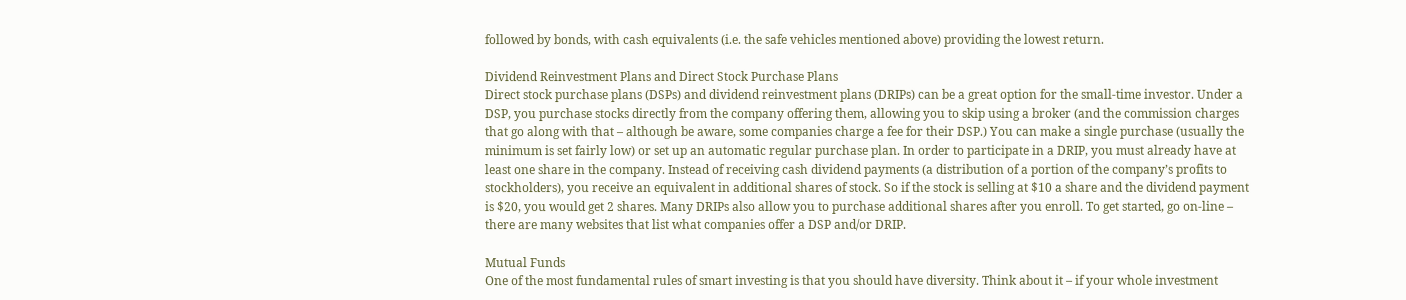followed by bonds, with cash equivalents (i.e. the safe vehicles mentioned above) providing the lowest return.

Dividend Reinvestment Plans and Direct Stock Purchase Plans
Direct stock purchase plans (DSPs) and dividend reinvestment plans (DRIPs) can be a great option for the small-time investor. Under a DSP, you purchase stocks directly from the company offering them, allowing you to skip using a broker (and the commission charges that go along with that – although be aware, some companies charge a fee for their DSP.) You can make a single purchase (usually the minimum is set fairly low) or set up an automatic regular purchase plan. In order to participate in a DRIP, you must already have at least one share in the company. Instead of receiving cash dividend payments (a distribution of a portion of the company’s profits to stockholders), you receive an equivalent in additional shares of stock. So if the stock is selling at $10 a share and the dividend payment is $20, you would get 2 shares. Many DRIPs also allow you to purchase additional shares after you enroll. To get started, go on-line – there are many websites that list what companies offer a DSP and/or DRIP.

Mutual Funds
One of the most fundamental rules of smart investing is that you should have diversity. Think about it – if your whole investment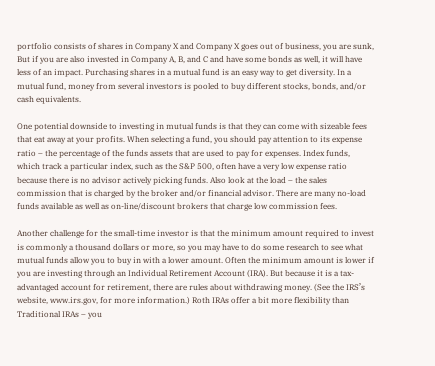portfolio consists of shares in Company X and Company X goes out of business, you are sunk, But if you are also invested in Company A, B, and C and have some bonds as well, it will have less of an impact. Purchasing shares in a mutual fund is an easy way to get diversity. In a mutual fund, money from several investors is pooled to buy different stocks, bonds, and/or cash equivalents.

One potential downside to investing in mutual funds is that they can come with sizeable fees that eat away at your profits. When selecting a fund, you should pay attention to its expense ratio – the percentage of the funds assets that are used to pay for expenses. Index funds, which track a particular index, such as the S&P 500, often have a very low expense ratio because there is no advisor actively picking funds. Also look at the load – the sales commission that is charged by the broker and/or financial advisor. There are many no-load funds available as well as on-line/discount brokers that charge low commission fees.

Another challenge for the small-time investor is that the minimum amount required to invest is commonly a thousand dollars or more, so you may have to do some research to see what mutual funds allow you to buy in with a lower amount. Often the minimum amount is lower if you are investing through an Individual Retirement Account (IRA). But because it is a tax-advantaged account for retirement, there are rules about withdrawing money. (See the IRS’s website, www.irs.gov, for more information.) Roth IRAs offer a bit more flexibility than Traditional IRAs – you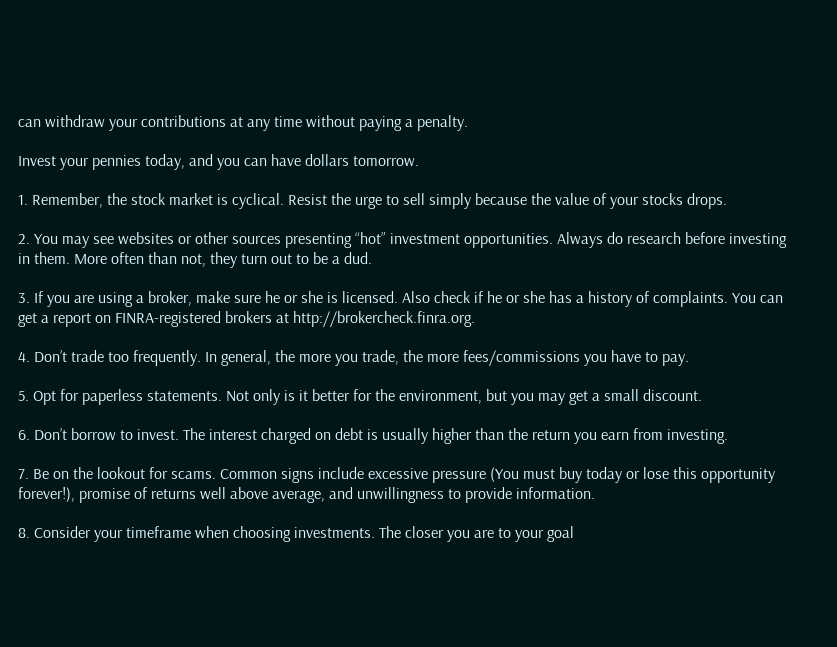can withdraw your contributions at any time without paying a penalty.

Invest your pennies today, and you can have dollars tomorrow.

1. Remember, the stock market is cyclical. Resist the urge to sell simply because the value of your stocks drops.

2. You may see websites or other sources presenting “hot” investment opportunities. Always do research before investing in them. More often than not, they turn out to be a dud.

3. If you are using a broker, make sure he or she is licensed. Also check if he or she has a history of complaints. You can get a report on FINRA-registered brokers at http://brokercheck.finra.org.

4. Don’t trade too frequently. In general, the more you trade, the more fees/commissions you have to pay.

5. Opt for paperless statements. Not only is it better for the environment, but you may get a small discount.

6. Don’t borrow to invest. The interest charged on debt is usually higher than the return you earn from investing.

7. Be on the lookout for scams. Common signs include excessive pressure (You must buy today or lose this opportunity forever!), promise of returns well above average, and unwillingness to provide information.

8. Consider your timeframe when choosing investments. The closer you are to your goal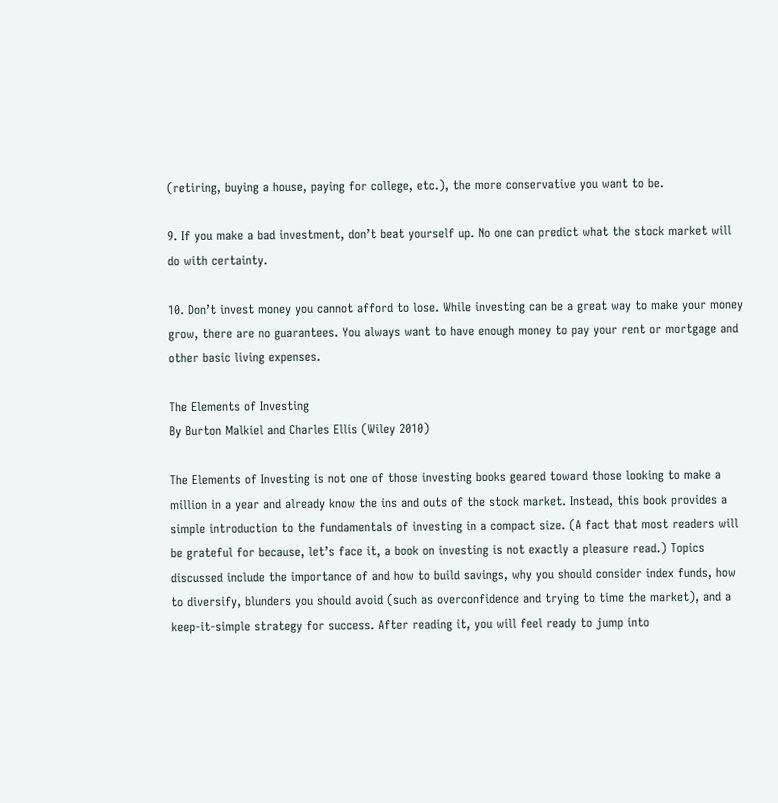(retiring, buying a house, paying for college, etc.), the more conservative you want to be.

9. If you make a bad investment, don’t beat yourself up. No one can predict what the stock market will do with certainty.

10. Don’t invest money you cannot afford to lose. While investing can be a great way to make your money grow, there are no guarantees. You always want to have enough money to pay your rent or mortgage and other basic living expenses.

The Elements of Investing
By Burton Malkiel and Charles Ellis (Wiley 2010)

The Elements of Investing is not one of those investing books geared toward those looking to make a million in a year and already know the ins and outs of the stock market. Instead, this book provides a simple introduction to the fundamentals of investing in a compact size. (A fact that most readers will be grateful for because, let’s face it, a book on investing is not exactly a pleasure read.) Topics discussed include the importance of and how to build savings, why you should consider index funds, how to diversify, blunders you should avoid (such as overconfidence and trying to time the market), and a keep-it-simple strategy for success. After reading it, you will feel ready to jump into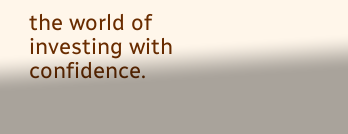the world of investing with confidence.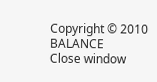Copyright © 2010 BALANCE
Close window